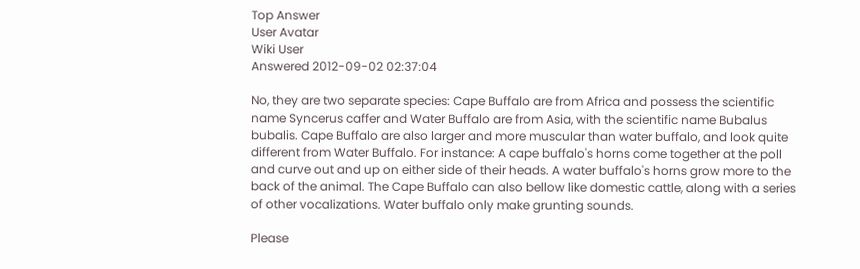Top Answer
User Avatar
Wiki User
Answered 2012-09-02 02:37:04

No, they are two separate species: Cape Buffalo are from Africa and possess the scientific name Syncerus caffer and Water Buffalo are from Asia, with the scientific name Bubalus bubalis. Cape Buffalo are also larger and more muscular than water buffalo, and look quite different from Water Buffalo. For instance: A cape buffalo's horns come together at the poll and curve out and up on either side of their heads. A water buffalo's horns grow more to the back of the animal. The Cape Buffalo can also bellow like domestic cattle, along with a series of other vocalizations. Water buffalo only make grunting sounds.

Please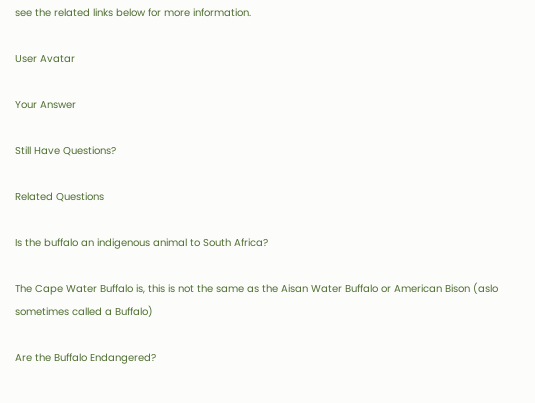see the related links below for more information.

User Avatar

Your Answer

Still Have Questions?

Related Questions

Is the buffalo an indigenous animal to South Africa?

The Cape Water Buffalo is, this is not the same as the Aisan Water Buffalo or American Bison (aslo sometimes called a Buffalo)

Are the Buffalo Endangered?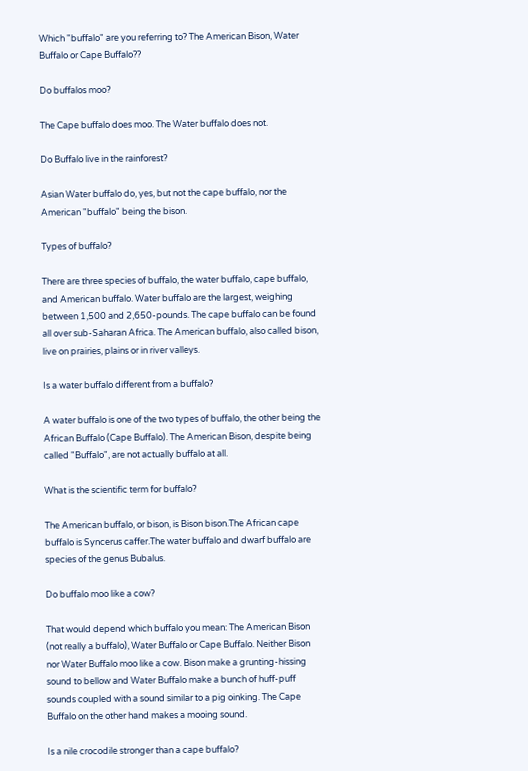Which "buffalo" are you referring to? The American Bison, Water Buffalo or Cape Buffalo??

Do buffalos moo?

The Cape buffalo does moo. The Water buffalo does not.

Do Buffalo live in the rainforest?

Asian Water buffalo do, yes, but not the cape buffalo, nor the American "buffalo" being the bison.

Types of buffalo?

There are three species of buffalo, the water buffalo, cape buffalo, and American buffalo. Water buffalo are the largest, weighing between 1,500 and 2,650-pounds. The cape buffalo can be found all over sub-Saharan Africa. The American buffalo, also called bison, live on prairies, plains or in river valleys.

Is a water buffalo different from a buffalo?

A water buffalo is one of the two types of buffalo, the other being the African Buffalo (Cape Buffalo). The American Bison, despite being called "Buffalo", are not actually buffalo at all.

What is the scientific term for buffalo?

The American buffalo, or bison, is Bison bison.The African cape buffalo is Syncerus caffer.The water buffalo and dwarf buffalo are species of the genus Bubalus.

Do buffalo moo like a cow?

That would depend which buffalo you mean: The American Bison (not really a buffalo), Water Buffalo or Cape Buffalo. Neither Bison nor Water Buffalo moo like a cow. Bison make a grunting-hissing sound to bellow and Water Buffalo make a bunch of huff-puff sounds coupled with a sound similar to a pig oinking. The Cape Buffalo on the other hand makes a mooing sound.

Is a nile crocodile stronger than a cape buffalo?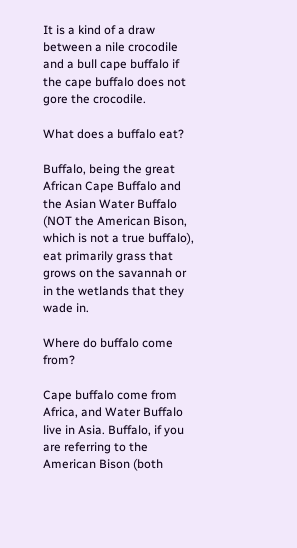It is a kind of a draw between a nile crocodile and a bull cape buffalo if the cape buffalo does not gore the crocodile.

What does a buffalo eat?

Buffalo, being the great African Cape Buffalo and the Asian Water Buffalo (NOT the American Bison, which is not a true buffalo), eat primarily grass that grows on the savannah or in the wetlands that they wade in.

Where do buffalo come from?

Cape buffalo come from Africa, and Water Buffalo live in Asia. Buffalo, if you are referring to the American Bison (both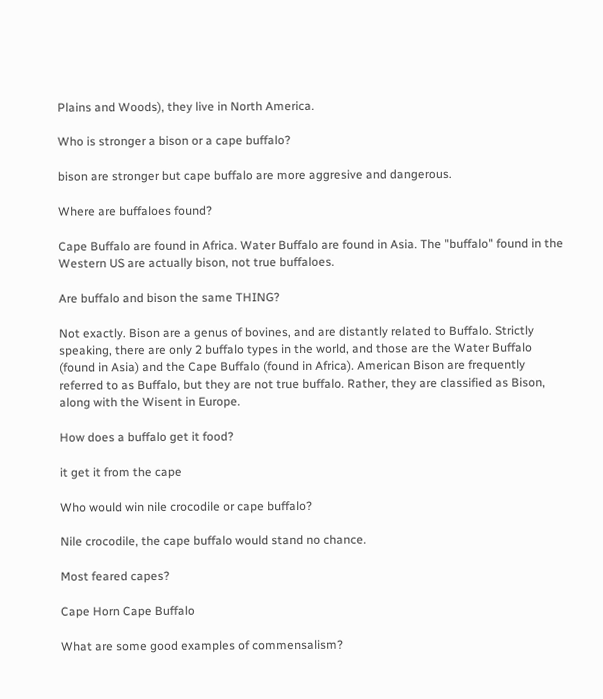Plains and Woods), they live in North America.

Who is stronger a bison or a cape buffalo?

bison are stronger but cape buffalo are more aggresive and dangerous.

Where are buffaloes found?

Cape Buffalo are found in Africa. Water Buffalo are found in Asia. The "buffalo" found in the Western US are actually bison, not true buffaloes.

Are buffalo and bison the same THING?

Not exactly. Bison are a genus of bovines, and are distantly related to Buffalo. Strictly speaking, there are only 2 buffalo types in the world, and those are the Water Buffalo (found in Asia) and the Cape Buffalo (found in Africa). American Bison are frequently referred to as Buffalo, but they are not true buffalo. Rather, they are classified as Bison, along with the Wisent in Europe.

How does a buffalo get it food?

it get it from the cape

Who would win nile crocodile or cape buffalo?

Nile crocodile, the cape buffalo would stand no chance.

Most feared capes?

Cape Horn Cape Buffalo

What are some good examples of commensalism?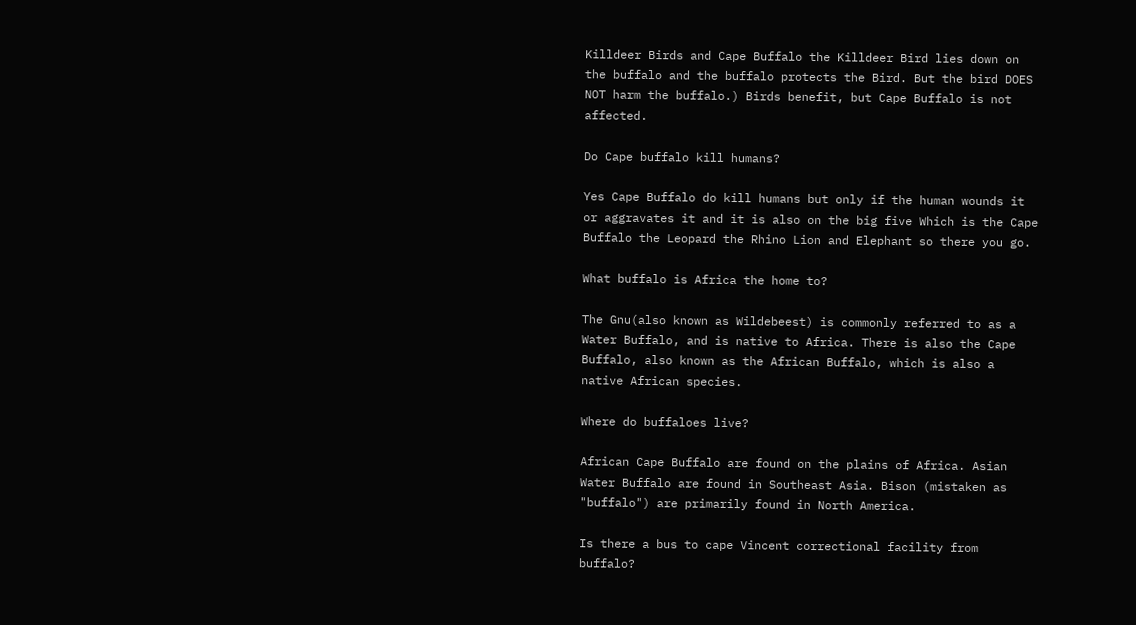Killdeer Birds and Cape Buffalo the Killdeer Bird lies down on the buffalo and the buffalo protects the Bird. But the bird DOES NOT harm the buffalo.) Birds benefit, but Cape Buffalo is not affected.

Do Cape buffalo kill humans?

Yes Cape Buffalo do kill humans but only if the human wounds it or aggravates it and it is also on the big five Which is the Cape Buffalo the Leopard the Rhino Lion and Elephant so there you go.

What buffalo is Africa the home to?

The Gnu(also known as Wildebeest) is commonly referred to as a Water Buffalo, and is native to Africa. There is also the Cape Buffalo, also known as the African Buffalo, which is also a native African species.

Where do buffaloes live?

African Cape Buffalo are found on the plains of Africa. Asian Water Buffalo are found in Southeast Asia. Bison (mistaken as "buffalo") are primarily found in North America.

Is there a bus to cape Vincent correctional facility from buffalo?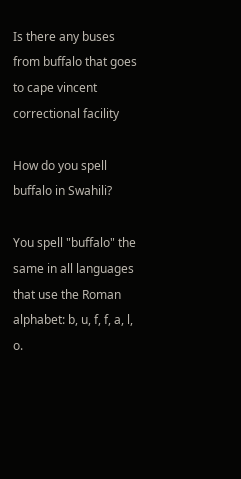Is there any buses from buffalo that goes to cape vincent correctional facility

How do you spell buffalo in Swahili?

You spell "buffalo" the same in all languages that use the Roman alphabet: b, u, f, f, a, l, o.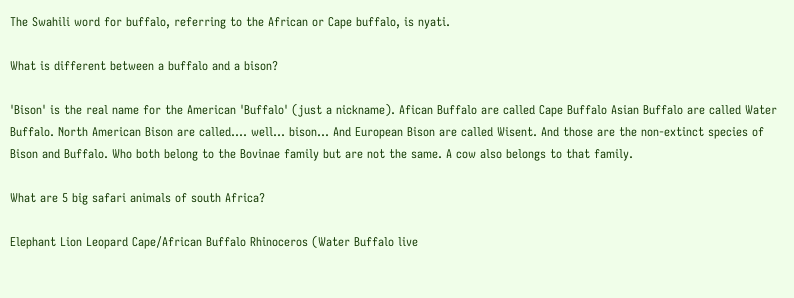The Swahili word for buffalo, referring to the African or Cape buffalo, is nyati.

What is different between a buffalo and a bison?

'Bison' is the real name for the American 'Buffalo' (just a nickname). Afican Buffalo are called Cape Buffalo Asian Buffalo are called Water Buffalo. North American Bison are called.... well... bison... And European Bison are called Wisent. And those are the non-extinct species of Bison and Buffalo. Who both belong to the Bovinae family but are not the same. A cow also belongs to that family.

What are 5 big safari animals of south Africa?

Elephant Lion Leopard Cape/African Buffalo Rhinoceros (Water Buffalo live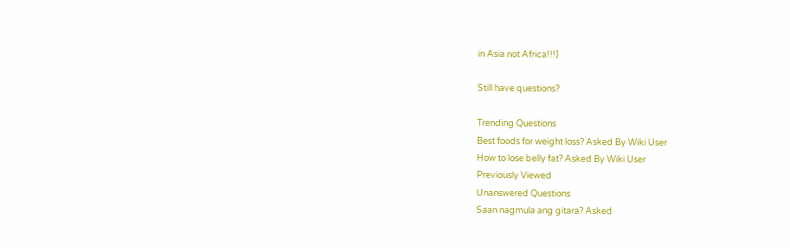in Asia not Africa!!!)

Still have questions?

Trending Questions
Best foods for weight loss? Asked By Wiki User
How to lose belly fat? Asked By Wiki User
Previously Viewed
Unanswered Questions
Saan nagmula ang gitara? Asked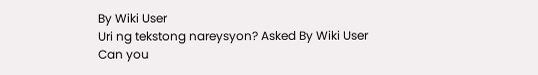By Wiki User
Uri ng tekstong nareysyon? Asked By Wiki User
Can you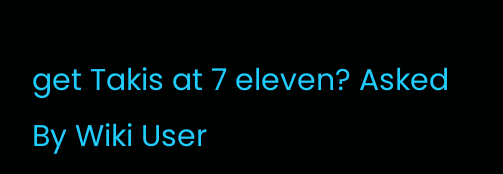get Takis at 7 eleven? Asked By Wiki User